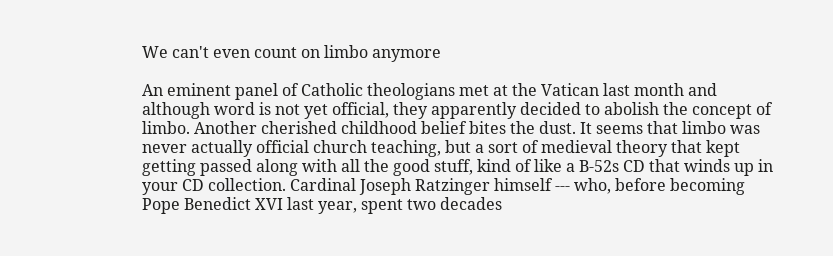We can't even count on limbo anymore

An eminent panel of Catholic theologians met at the Vatican last month and although word is not yet official, they apparently decided to abolish the concept of limbo. Another cherished childhood belief bites the dust. It seems that limbo was never actually official church teaching, but a sort of medieval theory that kept getting passed along with all the good stuff, kind of like a B-52s CD that winds up in your CD collection. Cardinal Joseph Ratzinger himself --- who, before becoming Pope Benedict XVI last year, spent two decades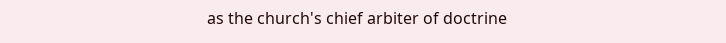as the church's chief arbiter of doctrine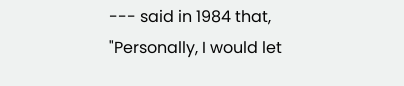--- said in 1984 that, "Personally, I would let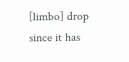[limbo] drop since it has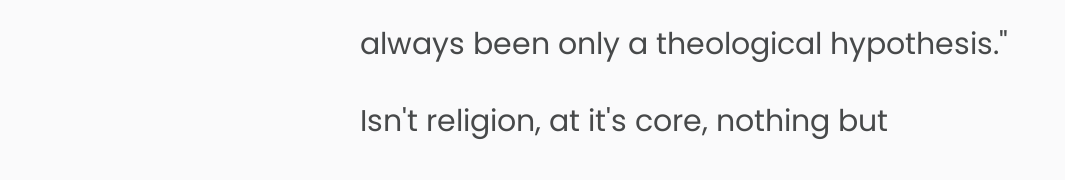always been only a theological hypothesis."

Isn't religion, at it's core, nothing but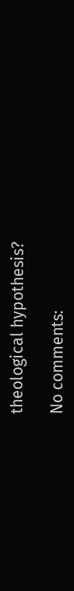theological hypothesis?

No comments: